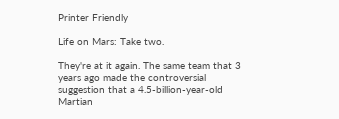Printer Friendly

Life on Mars: Take two.

They're at it again. The same team that 3 years ago made the controversial suggestion that a 4.5-billion-year-old Martian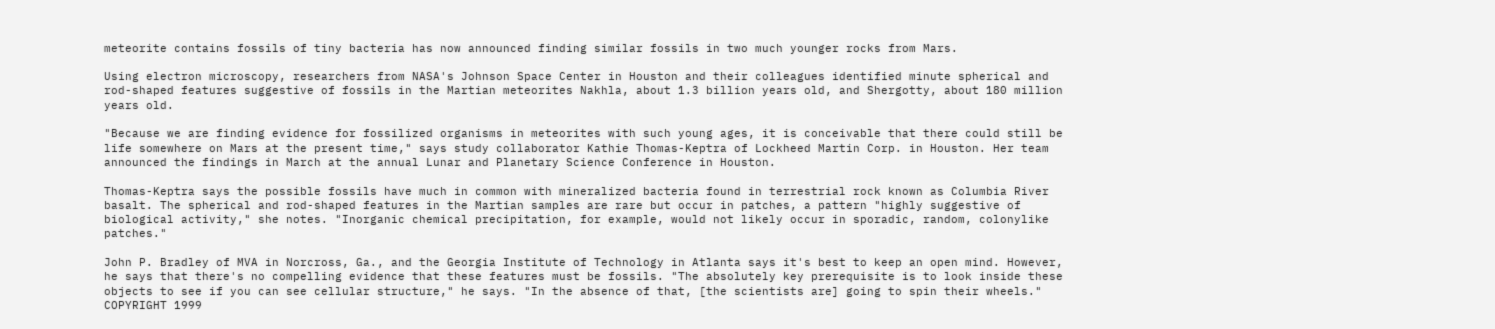meteorite contains fossils of tiny bacteria has now announced finding similar fossils in two much younger rocks from Mars.

Using electron microscopy, researchers from NASA's Johnson Space Center in Houston and their colleagues identified minute spherical and rod-shaped features suggestive of fossils in the Martian meteorites Nakhla, about 1.3 billion years old, and Shergotty, about 180 million years old.

"Because we are finding evidence for fossilized organisms in meteorites with such young ages, it is conceivable that there could still be life somewhere on Mars at the present time," says study collaborator Kathie Thomas-Keptra of Lockheed Martin Corp. in Houston. Her team announced the findings in March at the annual Lunar and Planetary Science Conference in Houston.

Thomas-Keptra says the possible fossils have much in common with mineralized bacteria found in terrestrial rock known as Columbia River basalt. The spherical and rod-shaped features in the Martian samples are rare but occur in patches, a pattern "highly suggestive of biological activity," she notes. "Inorganic chemical precipitation, for example, would not likely occur in sporadic, random, colonylike patches."

John P. Bradley of MVA in Norcross, Ga., and the Georgia Institute of Technology in Atlanta says it's best to keep an open mind. However, he says that there's no compelling evidence that these features must be fossils. "The absolutely key prerequisite is to look inside these objects to see if you can see cellular structure," he says. "In the absence of that, [the scientists are] going to spin their wheels."
COPYRIGHT 1999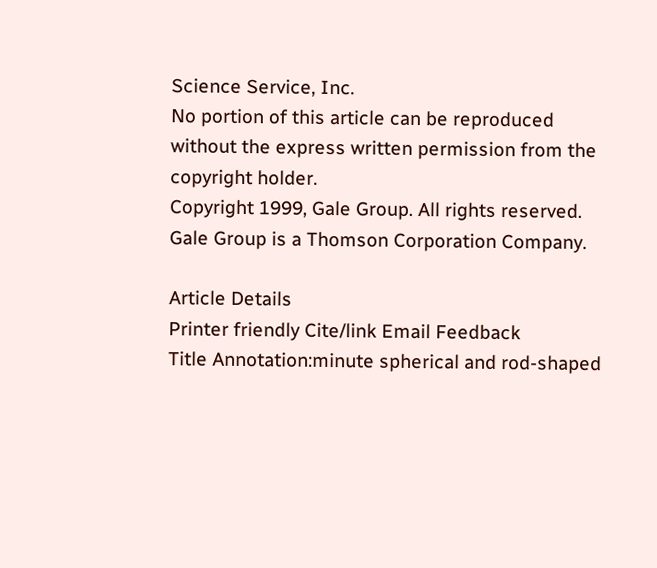Science Service, Inc.
No portion of this article can be reproduced without the express written permission from the copyright holder.
Copyright 1999, Gale Group. All rights reserved. Gale Group is a Thomson Corporation Company.

Article Details
Printer friendly Cite/link Email Feedback
Title Annotation:minute spherical and rod-shaped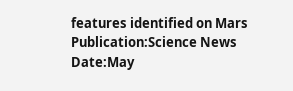features identified on Mars
Publication:Science News
Date:May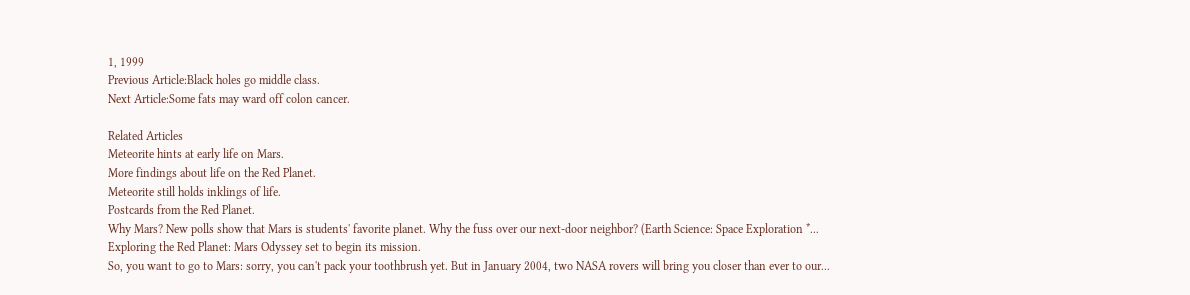1, 1999
Previous Article:Black holes go middle class.
Next Article:Some fats may ward off colon cancer.

Related Articles
Meteorite hints at early life on Mars.
More findings about life on the Red Planet.
Meteorite still holds inklings of life.
Postcards from the Red Planet.
Why Mars? New polls show that Mars is students' favorite planet. Why the fuss over our next-door neighbor? (Earth Science: Space Exploration *...
Exploring the Red Planet: Mars Odyssey set to begin its mission.
So, you want to go to Mars: sorry, you can't pack your toothbrush yet. But in January 2004, two NASA rovers will bring you closer than ever to our...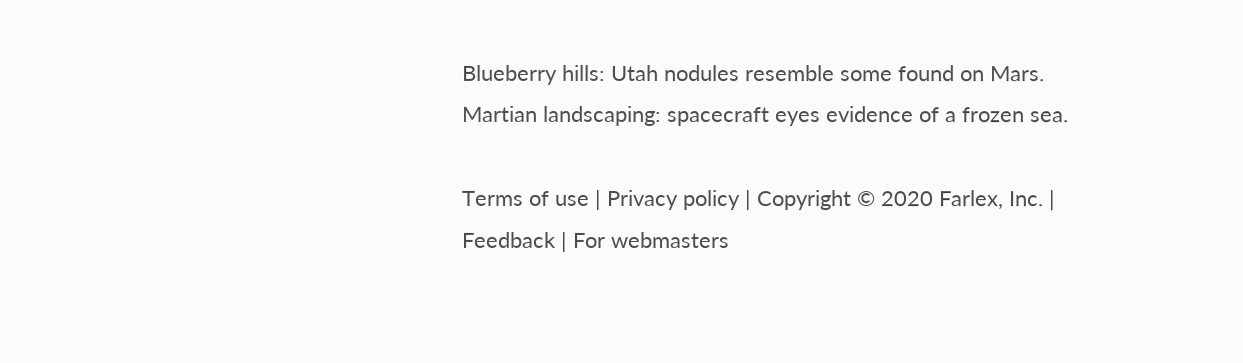Blueberry hills: Utah nodules resemble some found on Mars.
Martian landscaping: spacecraft eyes evidence of a frozen sea.

Terms of use | Privacy policy | Copyright © 2020 Farlex, Inc. | Feedback | For webmasters